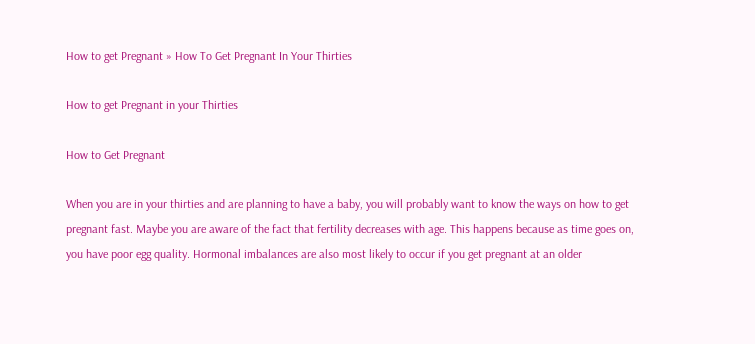How to get Pregnant » How To Get Pregnant In Your Thirties

How to get Pregnant in your Thirties

How to Get Pregnant

When you are in your thirties and are planning to have a baby, you will probably want to know the ways on how to get pregnant fast. Maybe you are aware of the fact that fertility decreases with age. This happens because as time goes on, you have poor egg quality. Hormonal imbalances are also most likely to occur if you get pregnant at an older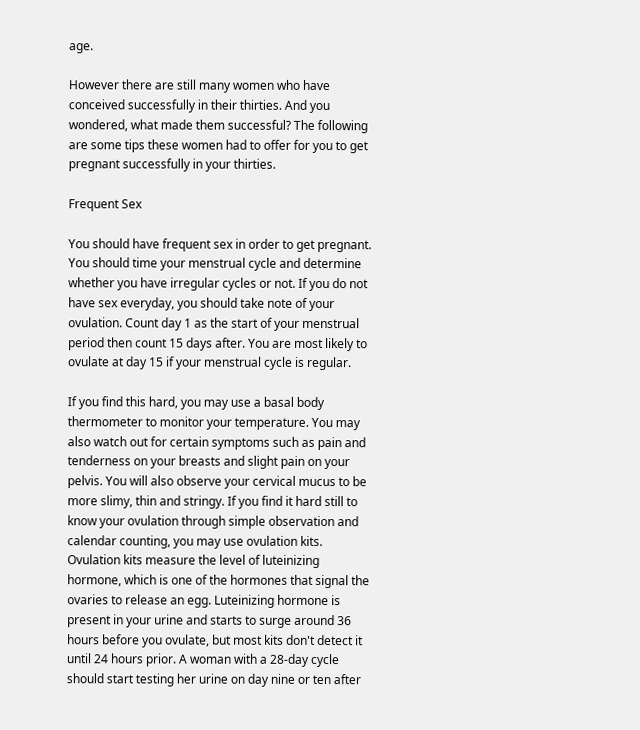age.

However there are still many women who have conceived successfully in their thirties. And you wondered, what made them successful? The following are some tips these women had to offer for you to get pregnant successfully in your thirties.

Frequent Sex

You should have frequent sex in order to get pregnant. You should time your menstrual cycle and determine whether you have irregular cycles or not. If you do not have sex everyday, you should take note of your ovulation. Count day 1 as the start of your menstrual period then count 15 days after. You are most likely to ovulate at day 15 if your menstrual cycle is regular.

If you find this hard, you may use a basal body thermometer to monitor your temperature. You may also watch out for certain symptoms such as pain and tenderness on your breasts and slight pain on your pelvis. You will also observe your cervical mucus to be more slimy, thin and stringy. If you find it hard still to know your ovulation through simple observation and calendar counting, you may use ovulation kits. Ovulation kits measure the level of luteinizing hormone, which is one of the hormones that signal the ovaries to release an egg. Luteinizing hormone is present in your urine and starts to surge around 36 hours before you ovulate, but most kits don't detect it until 24 hours prior. A woman with a 28-day cycle should start testing her urine on day nine or ten after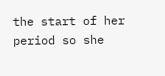the start of her period so she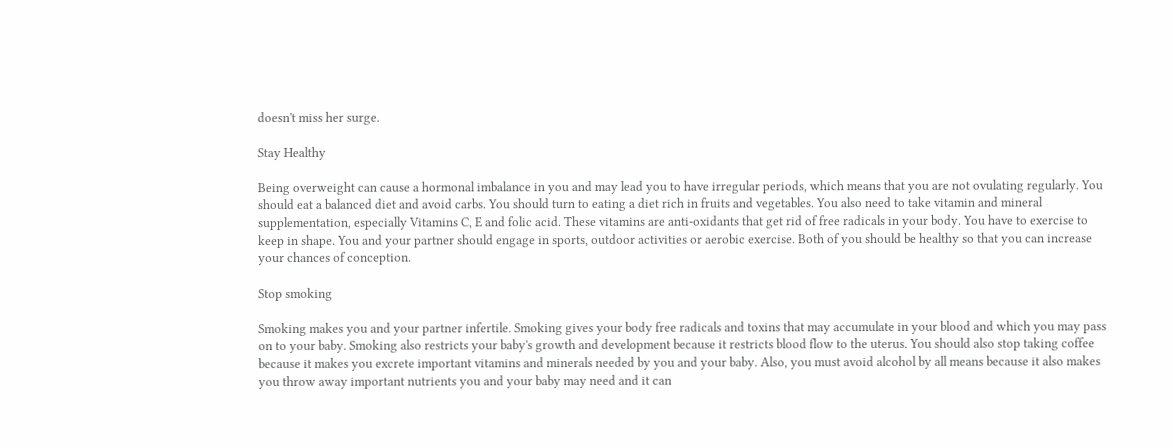doesn't miss her surge.

Stay Healthy

Being overweight can cause a hormonal imbalance in you and may lead you to have irregular periods, which means that you are not ovulating regularly. You should eat a balanced diet and avoid carbs. You should turn to eating a diet rich in fruits and vegetables. You also need to take vitamin and mineral supplementation, especially Vitamins C, E and folic acid. These vitamins are anti-oxidants that get rid of free radicals in your body. You have to exercise to keep in shape. You and your partner should engage in sports, outdoor activities or aerobic exercise. Both of you should be healthy so that you can increase your chances of conception.

Stop smoking

Smoking makes you and your partner infertile. Smoking gives your body free radicals and toxins that may accumulate in your blood and which you may pass on to your baby. Smoking also restricts your baby's growth and development because it restricts blood flow to the uterus. You should also stop taking coffee because it makes you excrete important vitamins and minerals needed by you and your baby. Also, you must avoid alcohol by all means because it also makes you throw away important nutrients you and your baby may need and it can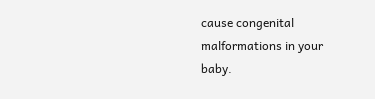cause congenital malformations in your baby.